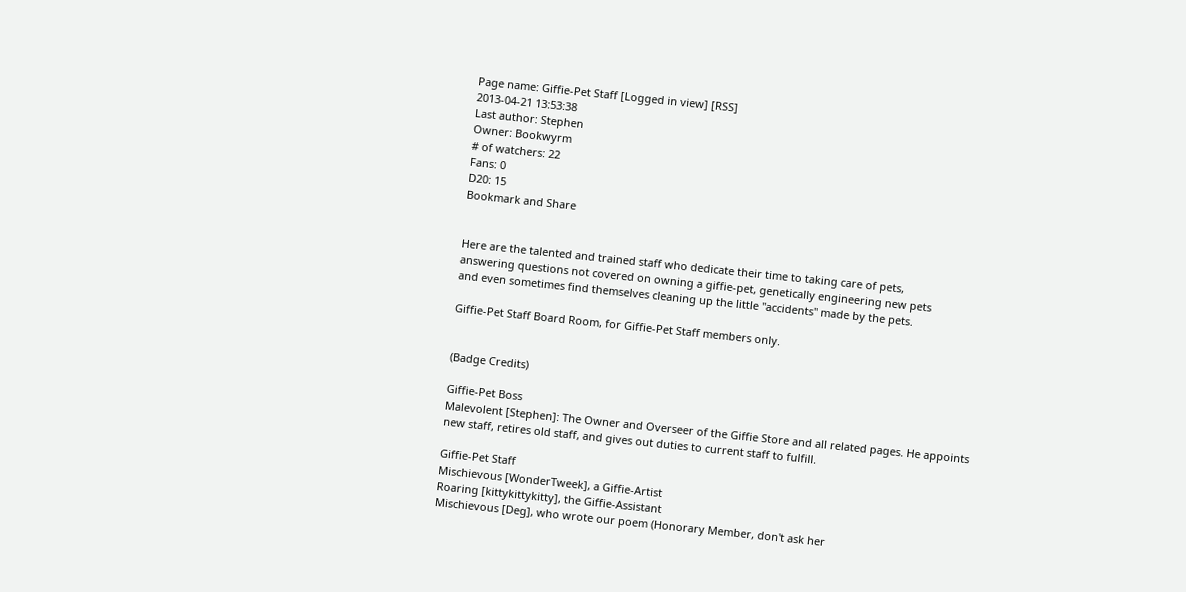Page name: Giffie-Pet Staff [Logged in view] [RSS]
2013-04-21 13:53:38
Last author: Stephen
Owner: Bookwyrm
# of watchers: 22
Fans: 0
D20: 15
Bookmark and Share


Here are the talented and trained staff who dedicate their time to taking care of pets,
answering questions not covered on owning a giffie-pet, genetically engineering new pets
and even sometimes find themselves cleaning up the little "accidents" made by the pets.

Giffie-Pet Staff Board Room, for Giffie-Pet Staff members only.


(Badge Credits)

Giffie-Pet Boss
Malevolent [Stephen]: The Owner and Overseer of the Giffie Store and all related pages. He appoints new staff, retires old staff, and gives out duties to current staff to fulfill.

Giffie-Pet Staff
Mischievous [WonderTweek], a Giffie-Artist
Roaring [kittykittykitty], the Giffie-Assistant
Mischievous [Deg], who wrote our poem (Honorary Member, don't ask her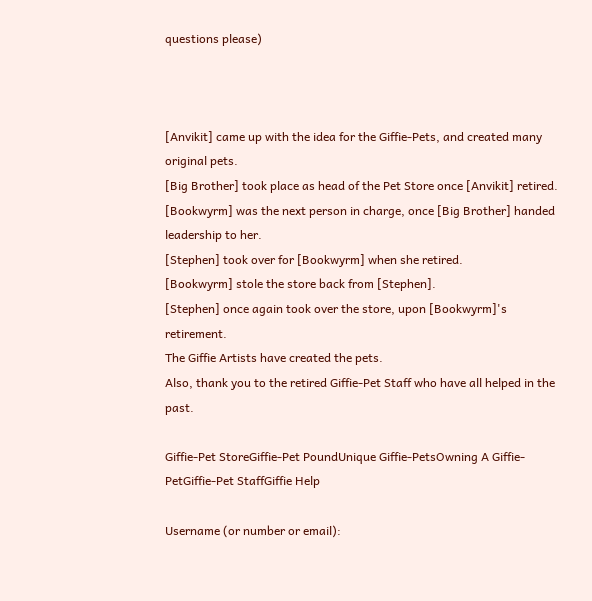questions please)



[Anvikit] came up with the idea for the Giffie-Pets, and created many original pets.
[Big Brother] took place as head of the Pet Store once [Anvikit] retired.
[Bookwyrm] was the next person in charge, once [Big Brother] handed leadership to her.
[Stephen] took over for [Bookwyrm] when she retired.
[Bookwyrm] stole the store back from [Stephen].
[Stephen] once again took over the store, upon [Bookwyrm]'s retirement.
The Giffie Artists have created the pets.
Also, thank you to the retired Giffie-Pet Staff who have all helped in the past.

Giffie-Pet StoreGiffie-Pet PoundUnique Giffie-PetsOwning A Giffie-PetGiffie-Pet StaffGiffie Help

Username (or number or email):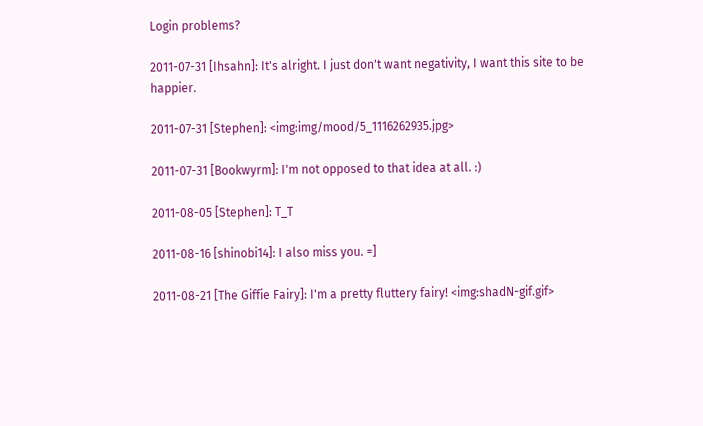Login problems?

2011-07-31 [Ihsahn]: It's alright. I just don't want negativity, I want this site to be happier.

2011-07-31 [Stephen]: <img:img/mood/5_1116262935.jpg>

2011-07-31 [Bookwyrm]: I'm not opposed to that idea at all. :)

2011-08-05 [Stephen]: T_T

2011-08-16 [shinobi14]: I also miss you. =]

2011-08-21 [The Giffie Fairy]: I'm a pretty fluttery fairy! <img:shadN-gif.gif>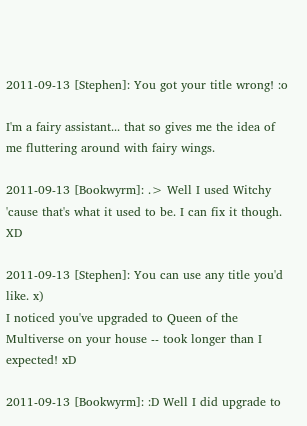2011-09-13 [Stephen]: You got your title wrong! :o

I'm a fairy assistant... that so gives me the idea of me fluttering around with fairy wings.

2011-09-13 [Bookwyrm]: .> Well I used Witchy 'cause that's what it used to be. I can fix it though. XD

2011-09-13 [Stephen]: You can use any title you'd like. x)
I noticed you've upgraded to Queen of the Multiverse on your house -- took longer than I expected! xD

2011-09-13 [Bookwyrm]: :D Well I did upgrade to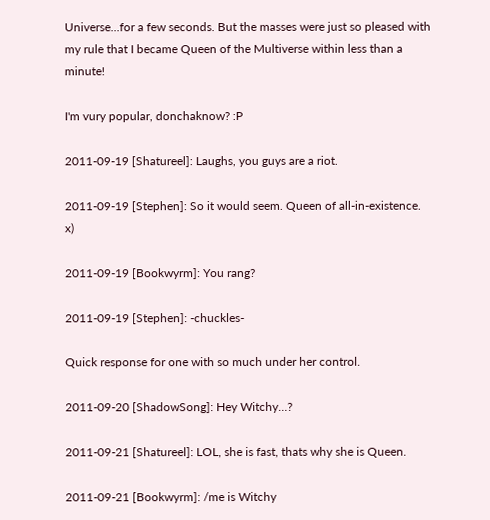Universe...for a few seconds. But the masses were just so pleased with my rule that I became Queen of the Multiverse within less than a minute!

I'm vury popular, donchaknow? :P

2011-09-19 [Shatureel]: Laughs, you guys are a riot.

2011-09-19 [Stephen]: So it would seem. Queen of all-in-existence. x)

2011-09-19 [Bookwyrm]: You rang?

2011-09-19 [Stephen]: -chuckles-

Quick response for one with so much under her control.

2011-09-20 [ShadowSong]: Hey Witchy…?

2011-09-21 [Shatureel]: LOL, she is fast, thats why she is Queen.

2011-09-21 [Bookwyrm]: /me is Witchy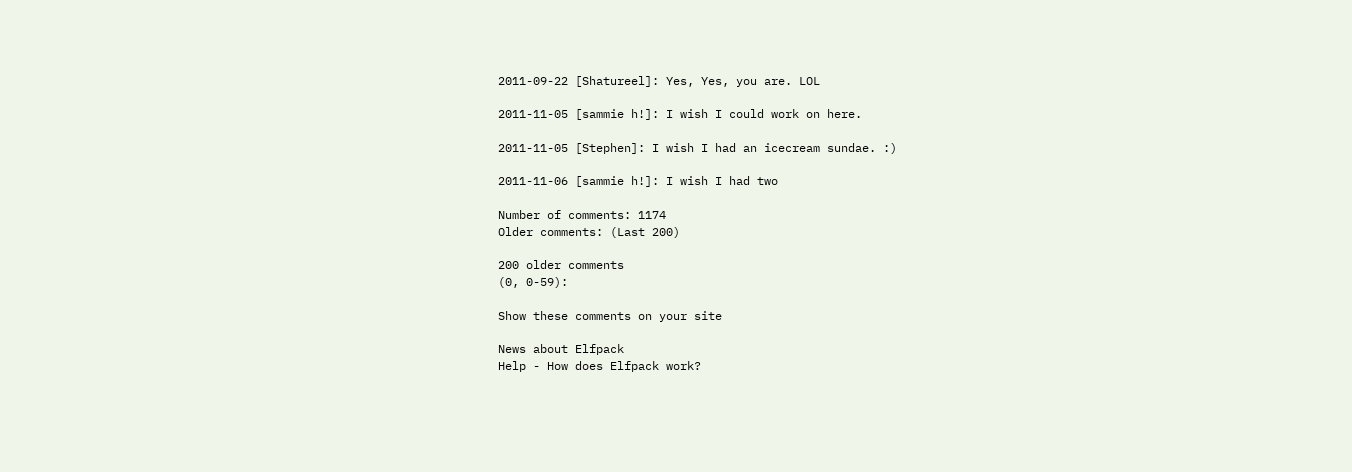2011-09-22 [Shatureel]: Yes, Yes, you are. LOL

2011-11-05 [sammie h!]: I wish I could work on here.

2011-11-05 [Stephen]: I wish I had an icecream sundae. :)

2011-11-06 [sammie h!]: I wish I had two

Number of comments: 1174
Older comments: (Last 200)

200 older comments
(0, 0-59):

Show these comments on your site

News about Elfpack
Help - How does Elfpack work?